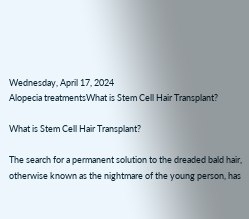Wednesday, April 17, 2024
Alopecia treatmentsWhat is Stem Cell Hair Transplant?

What is Stem Cell Hair Transplant?

The search for a permanent solution to the dreaded bald hair, otherwise known as the nightmare of the young person, has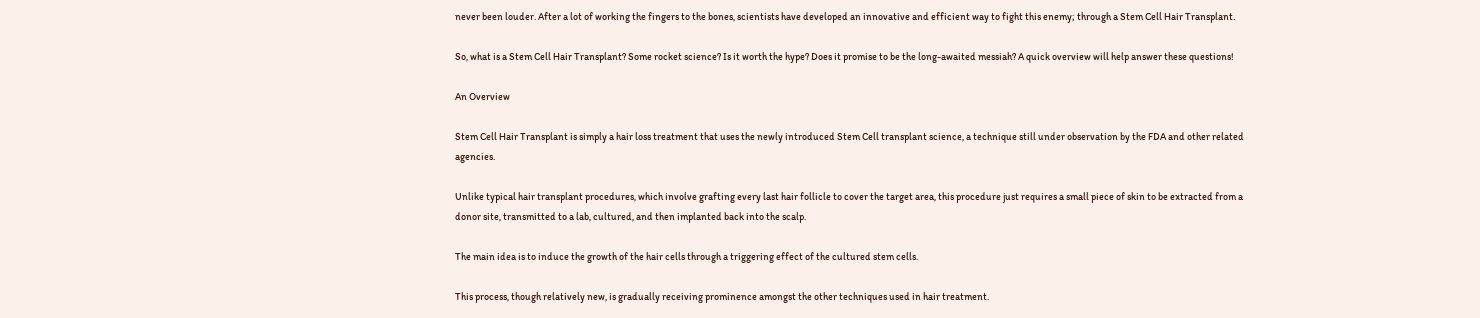never been louder. After a lot of working the fingers to the bones, scientists have developed an innovative and efficient way to fight this enemy; through a Stem Cell Hair Transplant.

So, what is a Stem Cell Hair Transplant? Some rocket science? Is it worth the hype? Does it promise to be the long-awaited messiah? A quick overview will help answer these questions!

An Overview

Stem Cell Hair Transplant is simply a hair loss treatment that uses the newly introduced Stem Cell transplant science, a technique still under observation by the FDA and other related agencies.

Unlike typical hair transplant procedures, which involve grafting every last hair follicle to cover the target area, this procedure just requires a small piece of skin to be extracted from a donor site, transmitted to a lab, cultured, and then implanted back into the scalp.

The main idea is to induce the growth of the hair cells through a triggering effect of the cultured stem cells.

This process, though relatively new, is gradually receiving prominence amongst the other techniques used in hair treatment.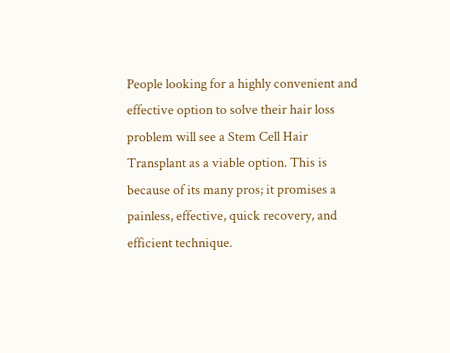People looking for a highly convenient and effective option to solve their hair loss problem will see a Stem Cell Hair Transplant as a viable option. This is because of its many pros; it promises a painless, effective, quick recovery, and efficient technique.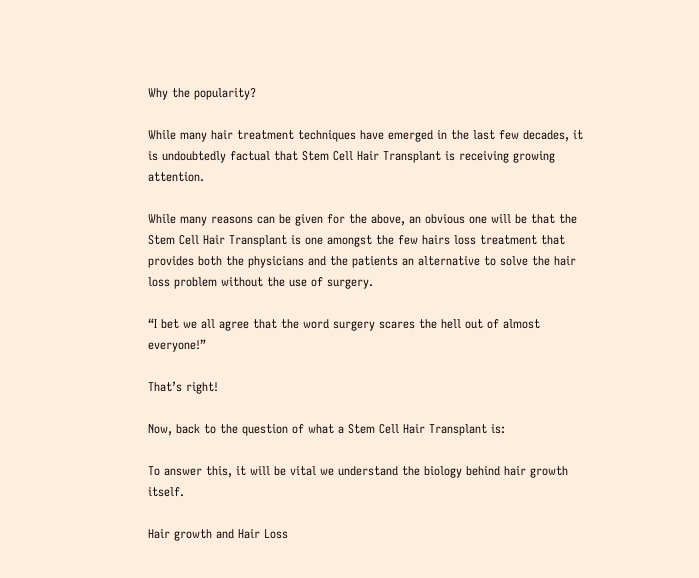Why the popularity?

While many hair treatment techniques have emerged in the last few decades, it is undoubtedly factual that Stem Cell Hair Transplant is receiving growing attention.

While many reasons can be given for the above, an obvious one will be that the Stem Cell Hair Transplant is one amongst the few hairs loss treatment that provides both the physicians and the patients an alternative to solve the hair loss problem without the use of surgery.

“I bet we all agree that the word surgery scares the hell out of almost everyone!”

That’s right!

Now, back to the question of what a Stem Cell Hair Transplant is:

To answer this, it will be vital we understand the biology behind hair growth itself.

Hair growth and Hair Loss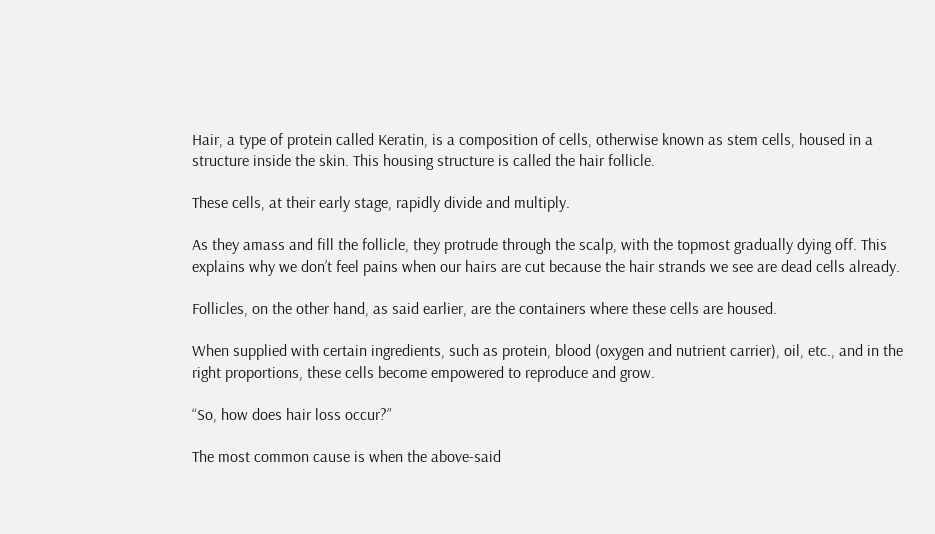Hair, a type of protein called Keratin, is a composition of cells, otherwise known as stem cells, housed in a structure inside the skin. This housing structure is called the hair follicle.

These cells, at their early stage, rapidly divide and multiply.

As they amass and fill the follicle, they protrude through the scalp, with the topmost gradually dying off. This explains why we don’t feel pains when our hairs are cut because the hair strands we see are dead cells already.

Follicles, on the other hand, as said earlier, are the containers where these cells are housed.

When supplied with certain ingredients, such as protein, blood (oxygen and nutrient carrier), oil, etc., and in the right proportions, these cells become empowered to reproduce and grow.

“So, how does hair loss occur?”

The most common cause is when the above-said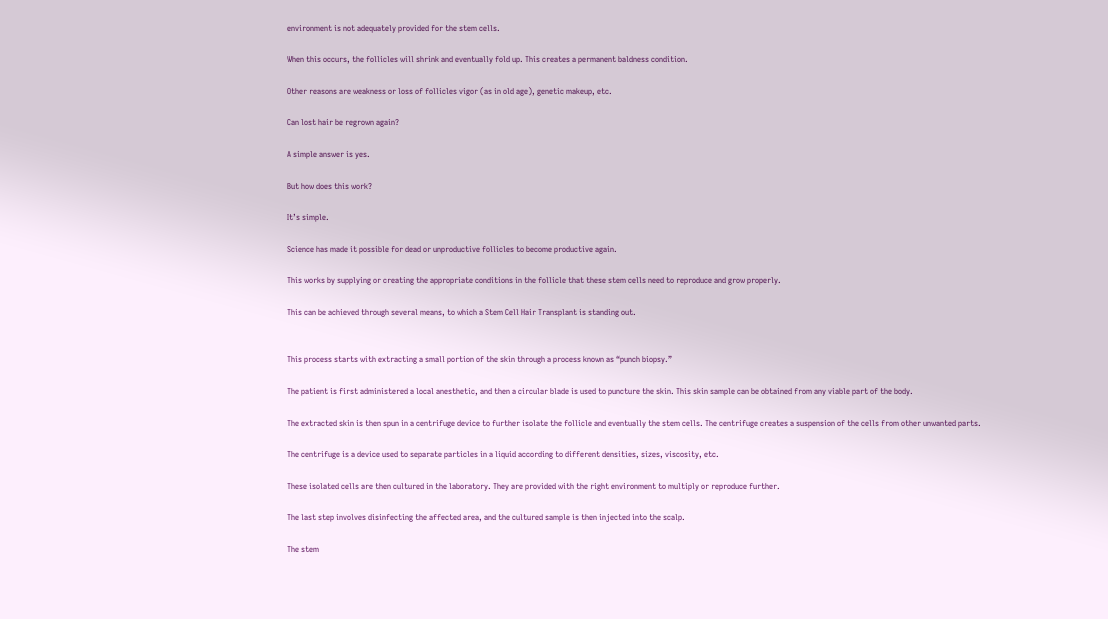environment is not adequately provided for the stem cells.

When this occurs, the follicles will shrink and eventually fold up. This creates a permanent baldness condition.

Other reasons are weakness or loss of follicles vigor (as in old age), genetic makeup, etc.

Can lost hair be regrown again?

A simple answer is yes.

But how does this work?

It’s simple.

Science has made it possible for dead or unproductive follicles to become productive again.

This works by supplying or creating the appropriate conditions in the follicle that these stem cells need to reproduce and grow properly.

This can be achieved through several means, to which a Stem Cell Hair Transplant is standing out.


This process starts with extracting a small portion of the skin through a process known as “punch biopsy.”

The patient is first administered a local anesthetic, and then a circular blade is used to puncture the skin. This skin sample can be obtained from any viable part of the body.

The extracted skin is then spun in a centrifuge device to further isolate the follicle and eventually the stem cells. The centrifuge creates a suspension of the cells from other unwanted parts.

The centrifuge is a device used to separate particles in a liquid according to different densities, sizes, viscosity, etc.

These isolated cells are then cultured in the laboratory. They are provided with the right environment to multiply or reproduce further.

The last step involves disinfecting the affected area, and the cultured sample is then injected into the scalp.

The stem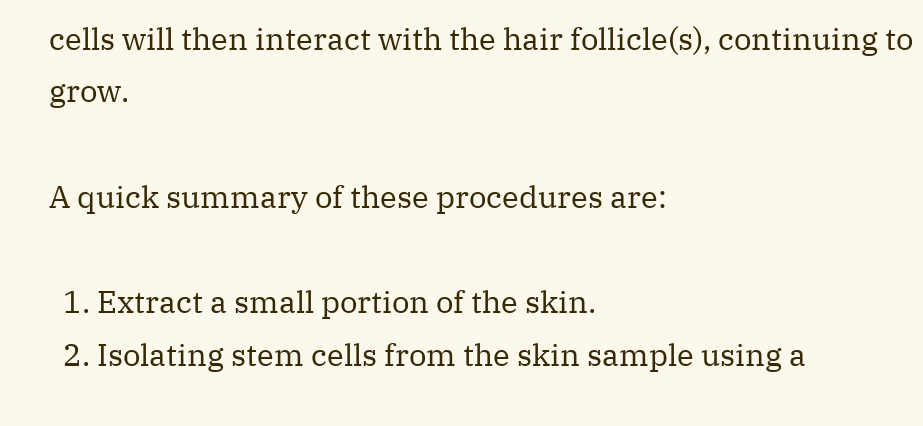cells will then interact with the hair follicle(s), continuing to grow.

A quick summary of these procedures are:

  1. Extract a small portion of the skin.
  2. Isolating stem cells from the skin sample using a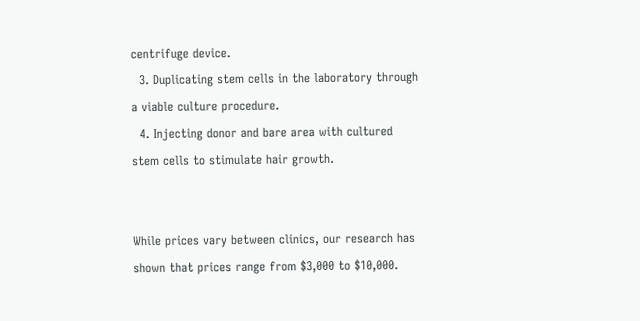centrifuge device.
  3. Duplicating stem cells in the laboratory through a viable culture procedure.
  4. Injecting donor and bare area with cultured stem cells to stimulate hair growth.


While prices vary between clinics, our research has shown that prices range from $3,000 to $10,000.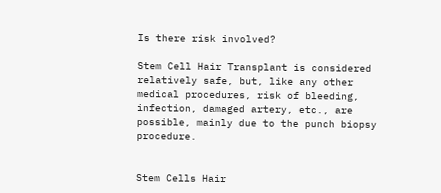Is there risk involved?

Stem Cell Hair Transplant is considered relatively safe, but, like any other medical procedures, risk of bleeding, infection, damaged artery, etc., are possible, mainly due to the punch biopsy procedure.


Stem Cells Hair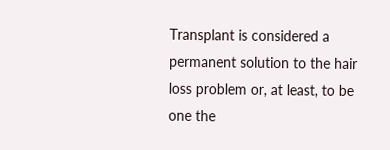Transplant is considered a permanent solution to the hair loss problem or, at least, to be one the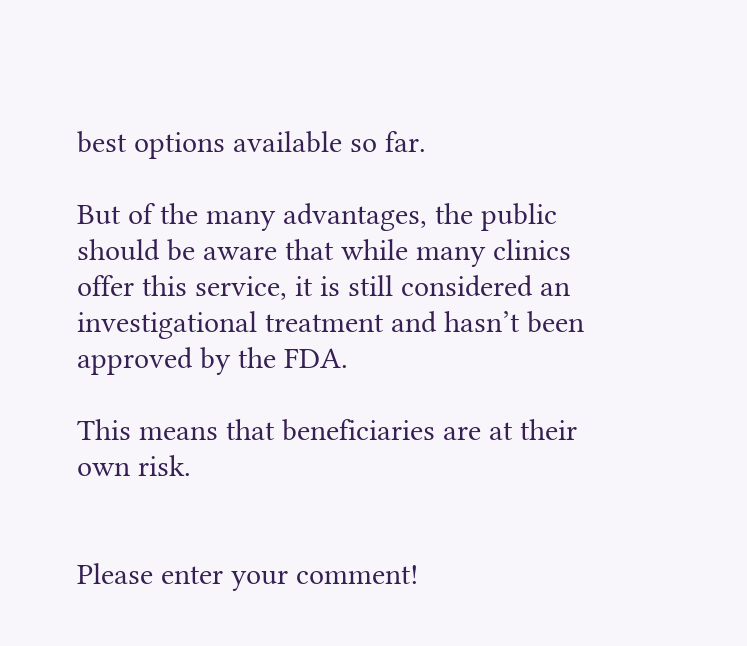best options available so far.

But of the many advantages, the public should be aware that while many clinics offer this service, it is still considered an investigational treatment and hasn’t been approved by the FDA.

This means that beneficiaries are at their own risk.


Please enter your comment!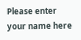Please enter your name here